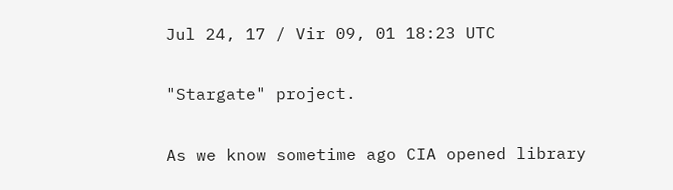Jul 24, 17 / Vir 09, 01 18:23 UTC

"Stargate" project.

As we know sometime ago CIA opened library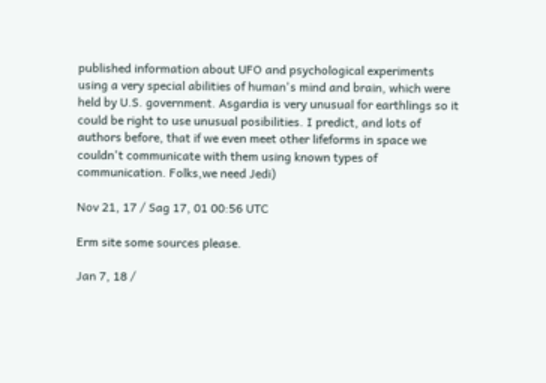published information about UFO and psychological experiments using a very special abilities of human's mind and brain, which were held by U.S. government. Asgardia is very unusual for earthlings so it could be right to use unusual posibilities. I predict, and lots of authors before, that if we even meet other lifeforms in space we couldn't communicate with them using known types of communication. Folks,we need Jedi)

Nov 21, 17 / Sag 17, 01 00:56 UTC

Erm site some sources please.

Jan 7, 18 /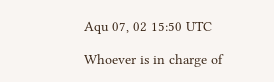Aqu 07, 02 15:50 UTC

Whoever is in charge of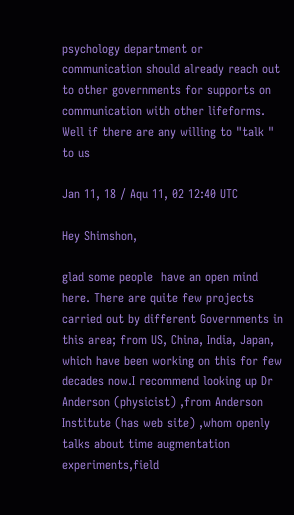psychology department or communication should already reach out to other governments for supports on communication with other lifeforms. Well if there are any willing to "talk " to us

Jan 11, 18 / Aqu 11, 02 12:40 UTC

Hey Shimshon,

glad some people  have an open mind here. There are quite few projects carried out by different Governments in this area; from US, China, India, Japan, which have been working on this for few decades now.I recommend looking up Dr Anderson (physicist) ,from Anderson Institute (has web site) ,whom openly talks about time augmentation experiments,field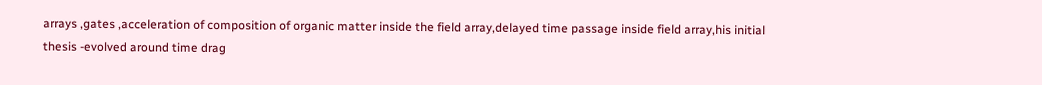arrays ,gates ,acceleration of composition of organic matter inside the field array,delayed time passage inside field array,his initial thesis -evolved around time drag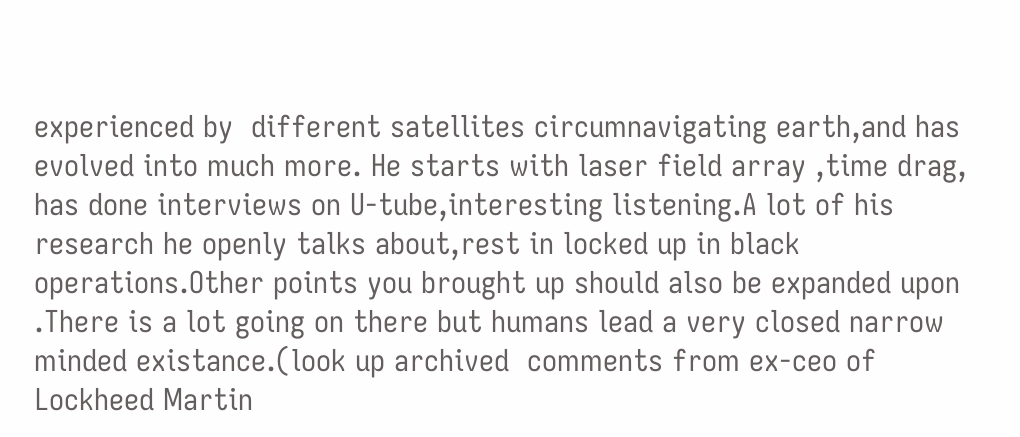experienced by  different satellites circumnavigating earth,and has evolved into much more. He starts with laser field array ,time drag, has done interviews on U-tube,interesting listening.A lot of his research he openly talks about,rest in locked up in black operations.Other points you brought up should also be expanded upon .There is a lot going on there but humans lead a very closed narrow minded existance.(look up archived  comments from ex-ceo of Lockheed Martin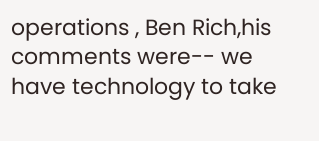operations , Ben Rich,his comments were-- we have technology to take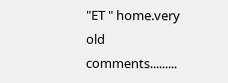"ET " home.very old comments.........